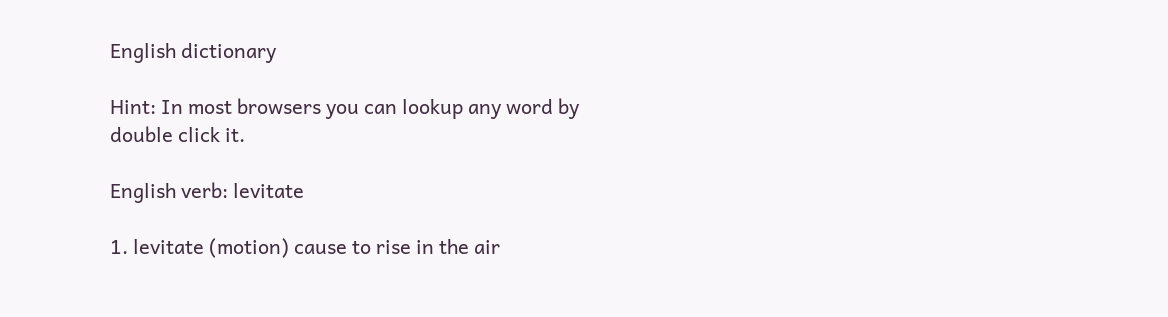English dictionary

Hint: In most browsers you can lookup any word by double click it.

English verb: levitate

1. levitate (motion) cause to rise in the air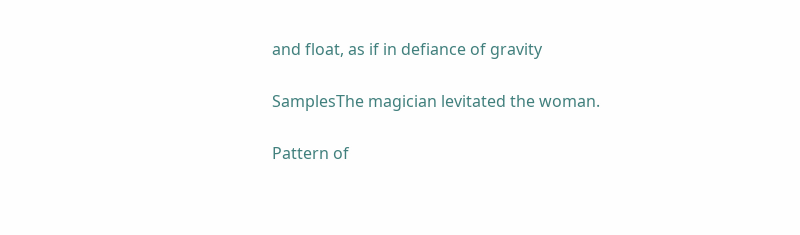and float, as if in defiance of gravity

SamplesThe magician levitated the woman.

Pattern of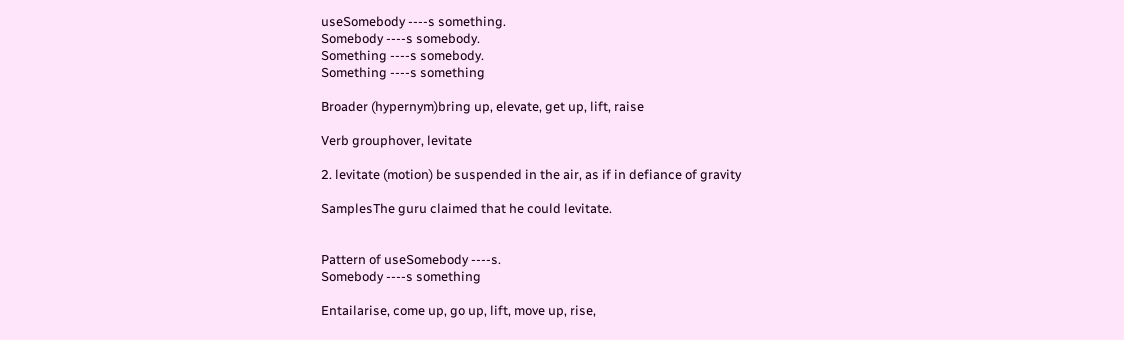useSomebody ----s something.
Somebody ----s somebody.
Something ----s somebody.
Something ----s something

Broader (hypernym)bring up, elevate, get up, lift, raise

Verb grouphover, levitate

2. levitate (motion) be suspended in the air, as if in defiance of gravity

SamplesThe guru claimed that he could levitate.


Pattern of useSomebody ----s.
Somebody ----s something

Entailarise, come up, go up, lift, move up, rise,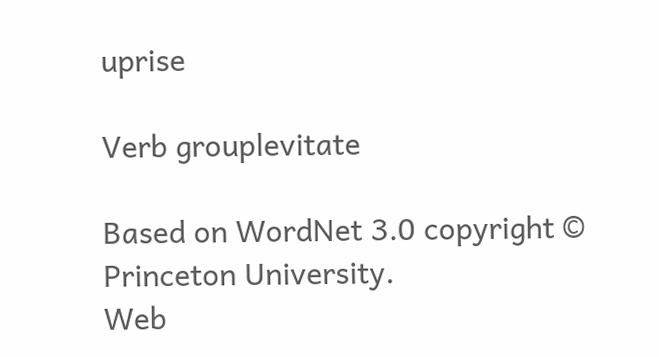uprise

Verb grouplevitate

Based on WordNet 3.0 copyright © Princeton University.
Web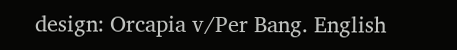design: Orcapia v/Per Bang. English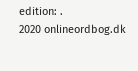edition: .
2020 onlineordbog.dk